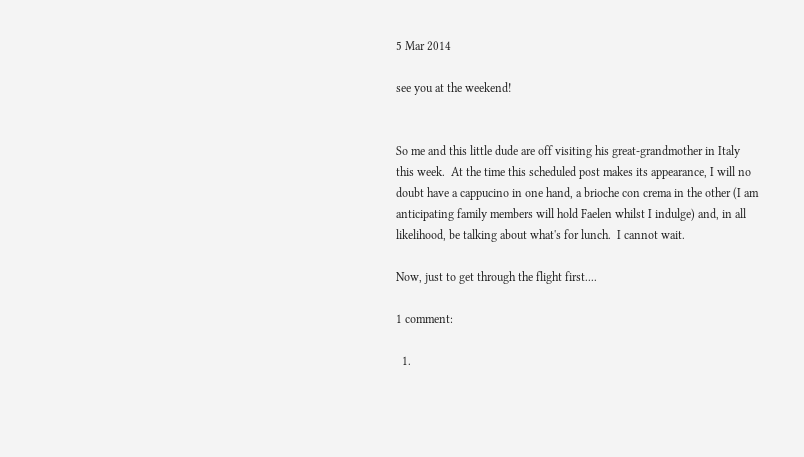5 Mar 2014

see you at the weekend!


So me and this little dude are off visiting his great-grandmother in Italy this week.  At the time this scheduled post makes its appearance, I will no doubt have a cappucino in one hand, a brioche con crema in the other (I am anticipating family members will hold Faelen whilst I indulge) and, in all likelihood, be talking about what's for lunch.  I cannot wait.

Now, just to get through the flight first....

1 comment:

  1.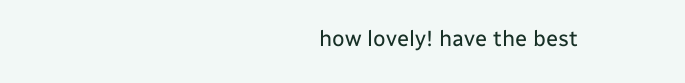how lovely! have the best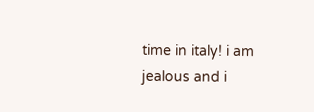time in italy! i am jealous and i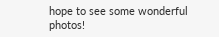hope to see some wonderful photos!